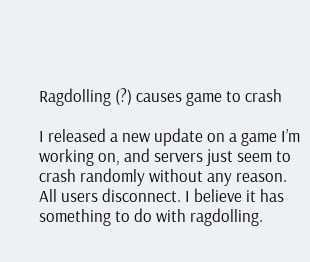Ragdolling (?) causes game to crash

I released a new update on a game I’m working on, and servers just seem to crash randomly without any reason. All users disconnect. I believe it has something to do with ragdolling.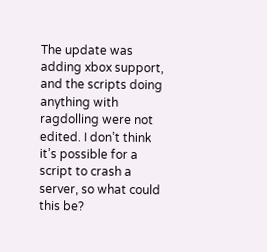The update was adding xbox support, and the scripts doing anything with ragdolling were not edited. I don’t think it’s possible for a script to crash a server, so what could this be?